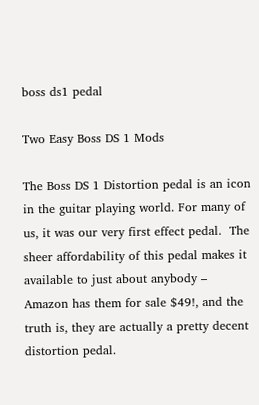boss ds1 pedal

Two Easy Boss DS 1 Mods

The Boss DS 1 Distortion pedal is an icon in the guitar playing world. For many of us, it was our very first effect pedal.  The sheer affordability of this pedal makes it available to just about anybody – Amazon has them for sale $49!, and the truth is, they are actually a pretty decent distortion pedal.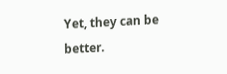Yet, they can be better.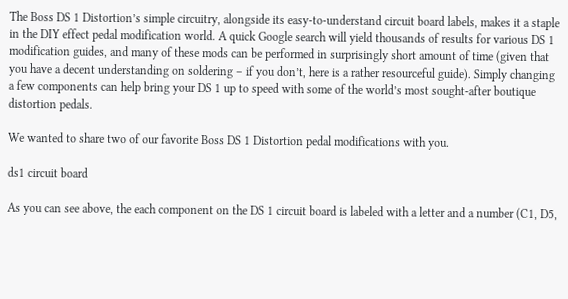The Boss DS 1 Distortion’s simple circuitry, alongside its easy-to-understand circuit board labels, makes it a staple in the DIY effect pedal modification world. A quick Google search will yield thousands of results for various DS 1 modification guides, and many of these mods can be performed in surprisingly short amount of time (given that you have a decent understanding on soldering – if you don’t, here is a rather resourceful guide). Simply changing a few components can help bring your DS 1 up to speed with some of the world’s most sought-after boutique distortion pedals.

We wanted to share two of our favorite Boss DS 1 Distortion pedal modifications with you.

ds1 circuit board

As you can see above, the each component on the DS 1 circuit board is labeled with a letter and a number (C1, D5,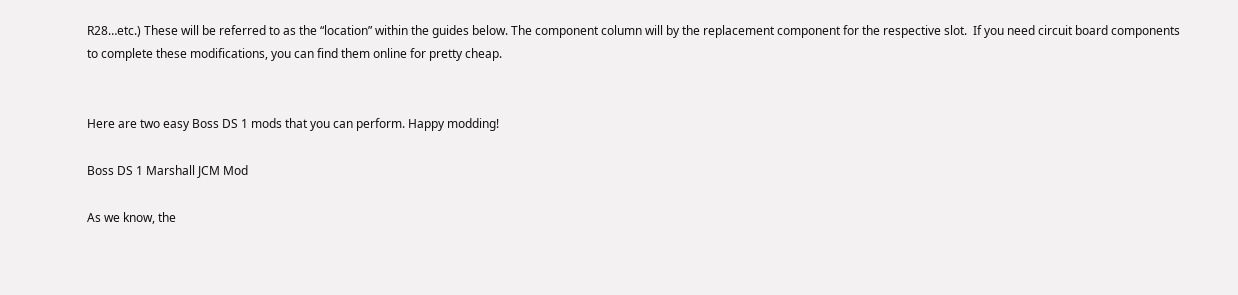R28…etc.) These will be referred to as the “location” within the guides below. The component column will by the replacement component for the respective slot.  If you need circuit board components to complete these modifications, you can find them online for pretty cheap.


Here are two easy Boss DS 1 mods that you can perform. Happy modding!

Boss DS 1 Marshall JCM Mod

As we know, the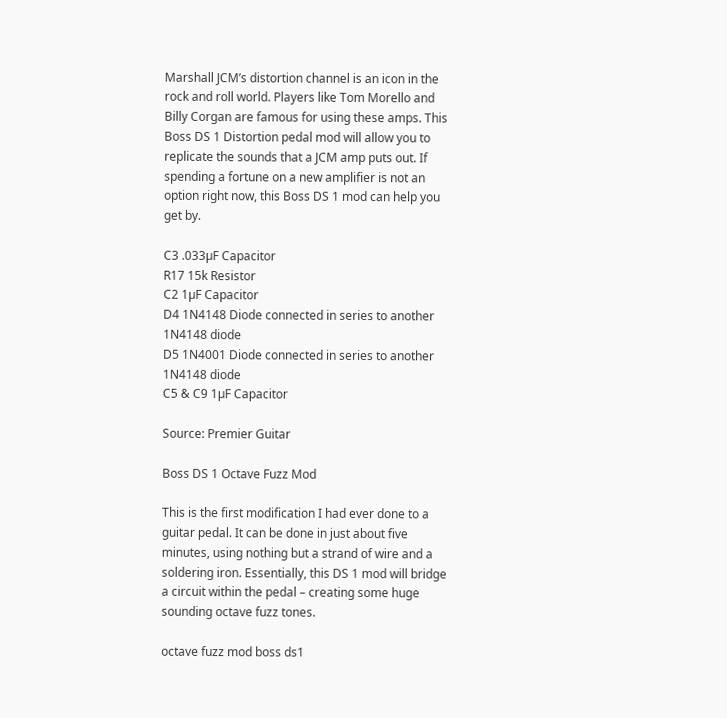Marshall JCM’s distortion channel is an icon in the rock and roll world. Players like Tom Morello and Billy Corgan are famous for using these amps. This Boss DS 1 Distortion pedal mod will allow you to replicate the sounds that a JCM amp puts out. If spending a fortune on a new amplifier is not an option right now, this Boss DS 1 mod can help you get by.

C3 .033µF Capacitor
R17 15k Resistor
C2 1µF Capacitor
D4 1N4148 Diode connected in series to another 1N4148 diode
D5 1N4001 Diode connected in series to another 1N4148 diode
C5 & C9 1µF Capacitor

Source: Premier Guitar

Boss DS 1 Octave Fuzz Mod

This is the first modification I had ever done to a guitar pedal. It can be done in just about five minutes, using nothing but a strand of wire and a soldering iron. Essentially, this DS 1 mod will bridge a circuit within the pedal – creating some huge sounding octave fuzz tones.

octave fuzz mod boss ds1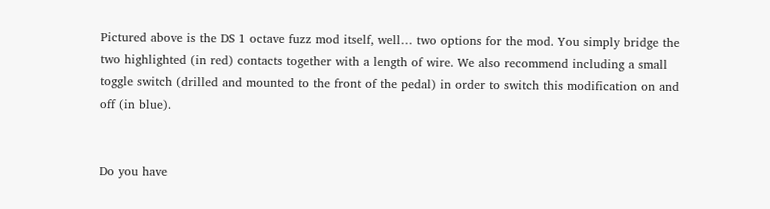Pictured above is the DS 1 octave fuzz mod itself, well… two options for the mod. You simply bridge the two highlighted (in red) contacts together with a length of wire. We also recommend including a small toggle switch (drilled and mounted to the front of the pedal) in order to switch this modification on and off (in blue).


Do you have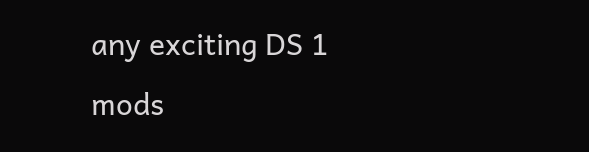any exciting DS 1 mods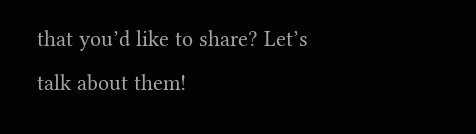that you’d like to share? Let’s talk about them!